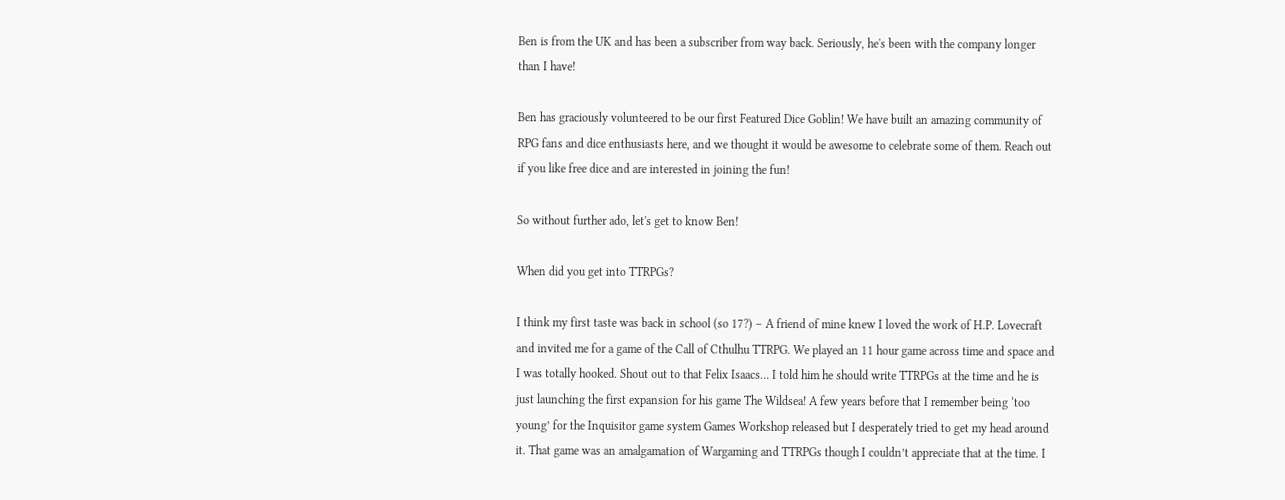Ben is from the UK and has been a subscriber from way back. Seriously, he's been with the company longer than I have!

Ben has graciously volunteered to be our first Featured Dice Goblin! We have built an amazing community of RPG fans and dice enthusiasts here, and we thought it would be awesome to celebrate some of them. Reach out if you like free dice and are interested in joining the fun!

So without further ado, let's get to know Ben!

When did you get into TTRPGs?

I think my first taste was back in school (so 17?) – A friend of mine knew I loved the work of H.P. Lovecraft and invited me for a game of the Call of Cthulhu TTRPG. We played an 11 hour game across time and space and I was totally hooked. Shout out to that Felix Isaacs… I told him he should write TTRPGs at the time and he is just launching the first expansion for his game The Wildsea! A few years before that I remember being ‘too young’ for the Inquisitor game system Games Workshop released but I desperately tried to get my head around it. That game was an amalgamation of Wargaming and TTRPGs though I couldn’t appreciate that at the time. I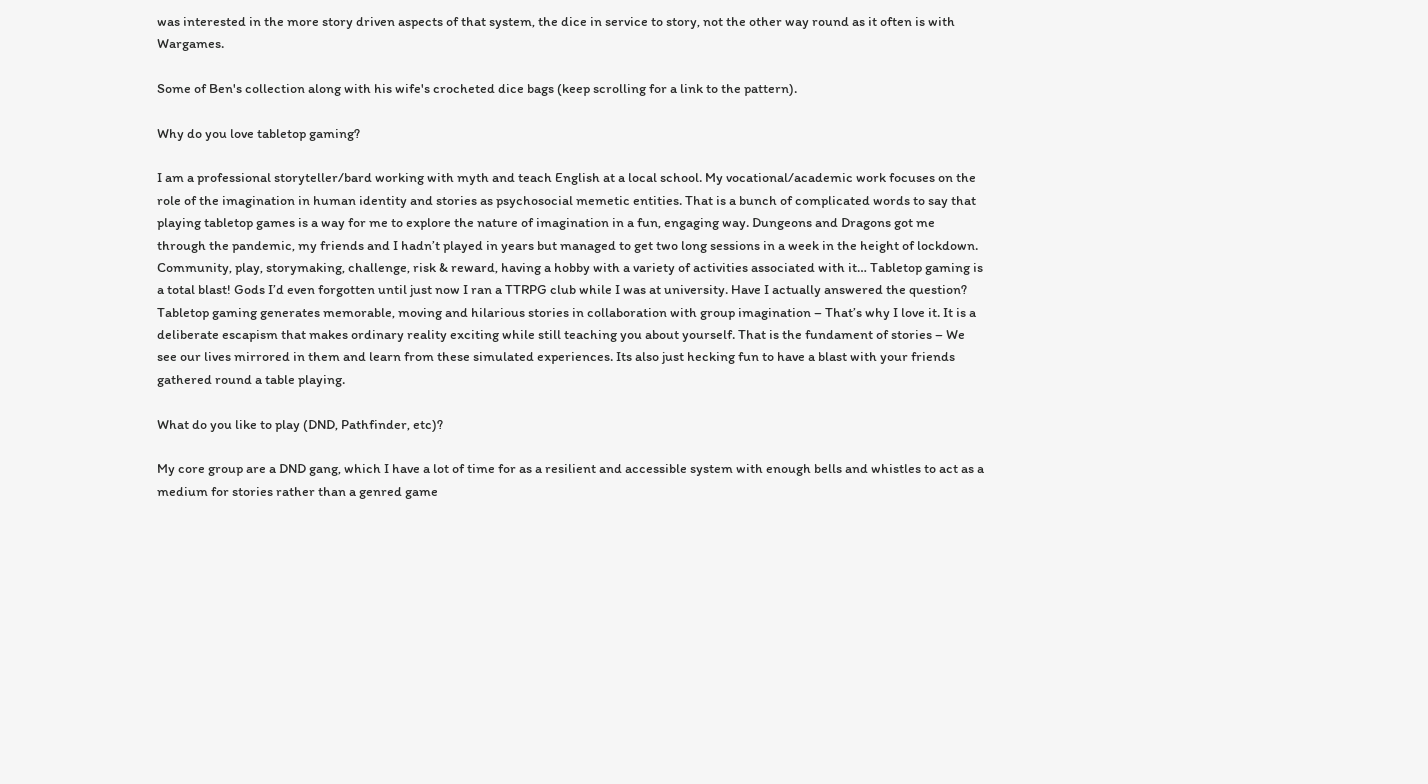was interested in the more story driven aspects of that system, the dice in service to story, not the other way round as it often is with Wargames.

Some of Ben's collection along with his wife's crocheted dice bags (keep scrolling for a link to the pattern).

Why do you love tabletop gaming?

I am a professional storyteller/bard working with myth and teach English at a local school. My vocational/academic work focuses on the role of the imagination in human identity and stories as psychosocial memetic entities. That is a bunch of complicated words to say that playing tabletop games is a way for me to explore the nature of imagination in a fun, engaging way. Dungeons and Dragons got me through the pandemic, my friends and I hadn’t played in years but managed to get two long sessions in a week in the height of lockdown. Community, play, storymaking, challenge, risk & reward, having a hobby with a variety of activities associated with it… Tabletop gaming is a total blast! Gods I’d even forgotten until just now I ran a TTRPG club while I was at university. Have I actually answered the question? Tabletop gaming generates memorable, moving and hilarious stories in collaboration with group imagination – That’s why I love it. It is a deliberate escapism that makes ordinary reality exciting while still teaching you about yourself. That is the fundament of stories – We see our lives mirrored in them and learn from these simulated experiences. Its also just hecking fun to have a blast with your friends gathered round a table playing.

What do you like to play (DND, Pathfinder, etc)?

My core group are a DND gang, which I have a lot of time for as a resilient and accessible system with enough bells and whistles to act as a medium for stories rather than a genred game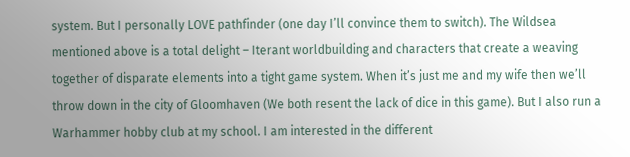system. But I personally LOVE pathfinder (one day I’ll convince them to switch). The Wildsea mentioned above is a total delight – Iterant worldbuilding and characters that create a weaving together of disparate elements into a tight game system. When it’s just me and my wife then we’ll throw down in the city of Gloomhaven (We both resent the lack of dice in this game). But I also run a Warhammer hobby club at my school. I am interested in the different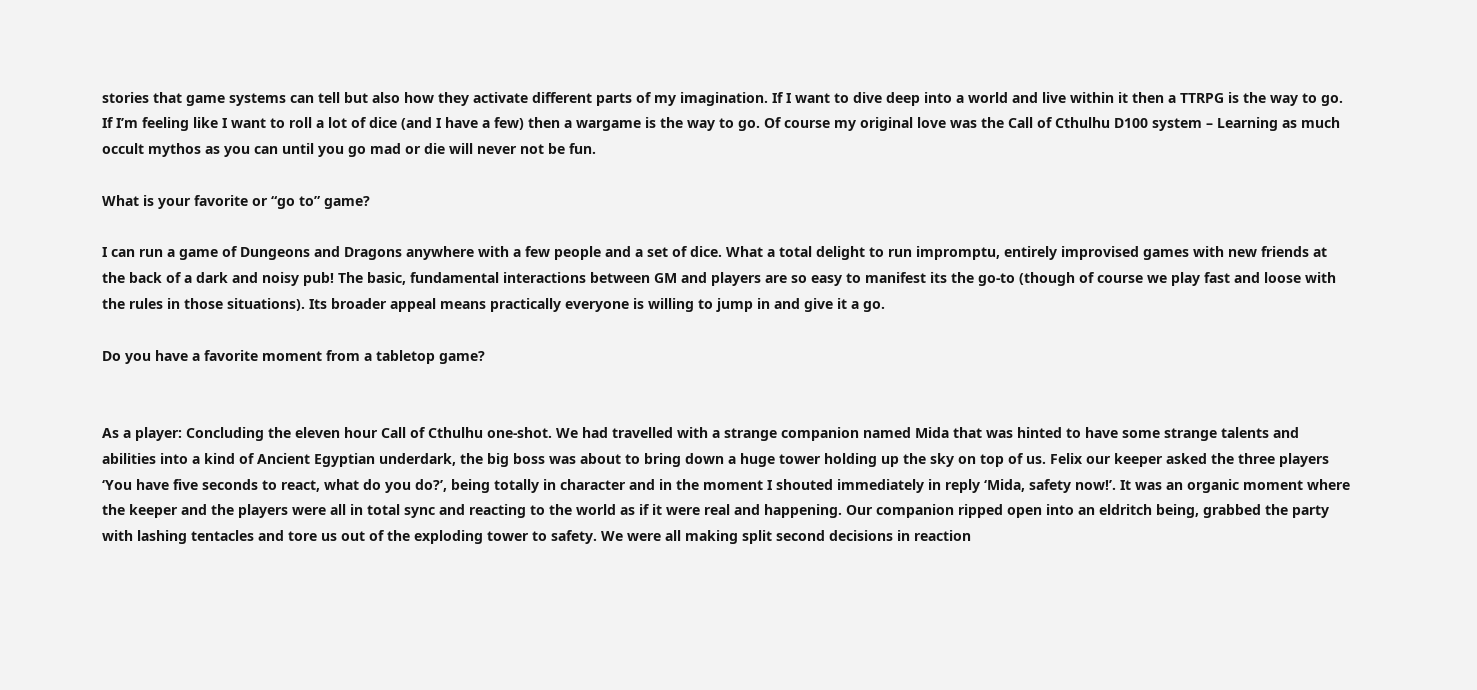stories that game systems can tell but also how they activate different parts of my imagination. If I want to dive deep into a world and live within it then a TTRPG is the way to go. If I’m feeling like I want to roll a lot of dice (and I have a few) then a wargame is the way to go. Of course my original love was the Call of Cthulhu D100 system – Learning as much occult mythos as you can until you go mad or die will never not be fun.

What is your favorite or “go to” game?

I can run a game of Dungeons and Dragons anywhere with a few people and a set of dice. What a total delight to run impromptu, entirely improvised games with new friends at the back of a dark and noisy pub! The basic, fundamental interactions between GM and players are so easy to manifest its the go-to (though of course we play fast and loose with the rules in those situations). Its broader appeal means practically everyone is willing to jump in and give it a go.

Do you have a favorite moment from a tabletop game?


As a player: Concluding the eleven hour Call of Cthulhu one-shot. We had travelled with a strange companion named Mida that was hinted to have some strange talents and abilities into a kind of Ancient Egyptian underdark, the big boss was about to bring down a huge tower holding up the sky on top of us. Felix our keeper asked the three players ‘You have five seconds to react, what do you do?’, being totally in character and in the moment I shouted immediately in reply ‘Mida, safety now!’. It was an organic moment where the keeper and the players were all in total sync and reacting to the world as if it were real and happening. Our companion ripped open into an eldritch being, grabbed the party with lashing tentacles and tore us out of the exploding tower to safety. We were all making split second decisions in reaction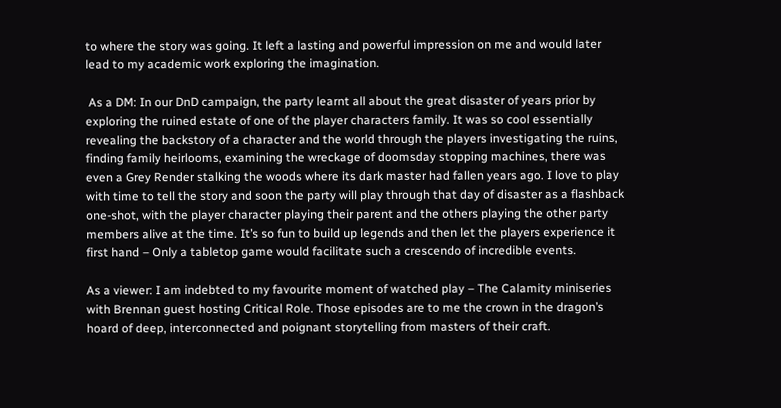to where the story was going. It left a lasting and powerful impression on me and would later lead to my academic work exploring the imagination.

 As a DM: In our DnD campaign, the party learnt all about the great disaster of years prior by exploring the ruined estate of one of the player characters family. It was so cool essentially revealing the backstory of a character and the world through the players investigating the ruins, finding family heirlooms, examining the wreckage of doomsday stopping machines, there was even a Grey Render stalking the woods where its dark master had fallen years ago. I love to play with time to tell the story and soon the party will play through that day of disaster as a flashback one-shot, with the player character playing their parent and the others playing the other party members alive at the time. It’s so fun to build up legends and then let the players experience it first hand – Only a tabletop game would facilitate such a crescendo of incredible events.

As a viewer: I am indebted to my favourite moment of watched play – The Calamity miniseries with Brennan guest hosting Critical Role. Those episodes are to me the crown in the dragon’s hoard of deep, interconnected and poignant storytelling from masters of their craft.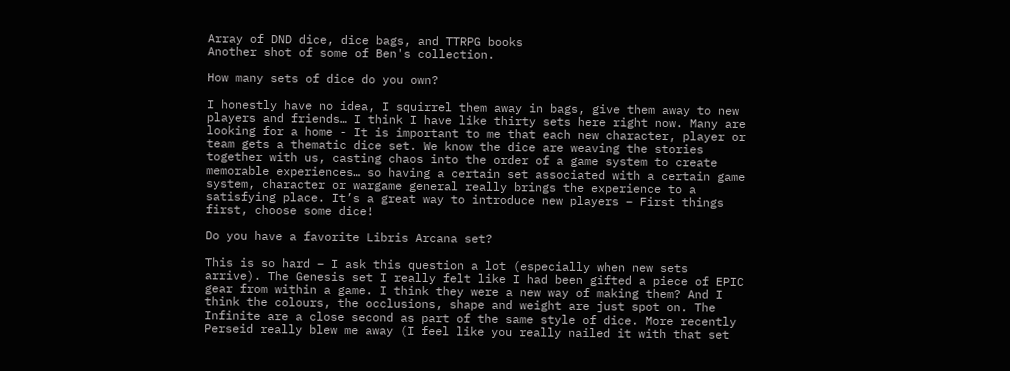Array of DND dice, dice bags, and TTRPG books
Another shot of some of Ben's collection.

How many sets of dice do you own?

I honestly have no idea, I squirrel them away in bags, give them away to new players and friends… I think I have like thirty sets here right now. Many are looking for a home - It is important to me that each new character, player or team gets a thematic dice set. We know the dice are weaving the stories together with us, casting chaos into the order of a game system to create memorable experiences… so having a certain set associated with a certain game system, character or wargame general really brings the experience to a satisfying place. It’s a great way to introduce new players – First things first, choose some dice!

Do you have a favorite Libris Arcana set?

This is so hard – I ask this question a lot (especially when new sets arrive). The Genesis set I really felt like I had been gifted a piece of EPIC gear from within a game. I think they were a new way of making them? And I think the colours, the occlusions, shape and weight are just spot on. The Infinite are a close second as part of the same style of dice. More recently Perseid really blew me away (I feel like you really nailed it with that set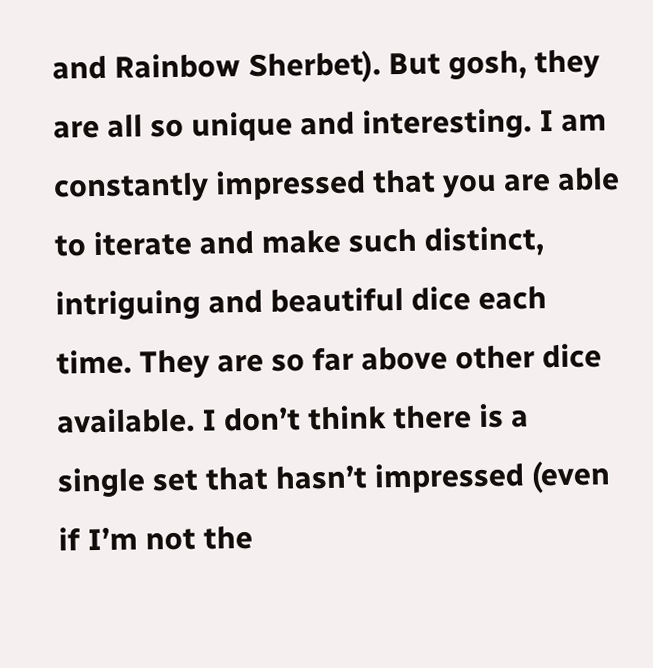and Rainbow Sherbet). But gosh, they are all so unique and interesting. I am constantly impressed that you are able to iterate and make such distinct, intriguing and beautiful dice each time. They are so far above other dice available. I don’t think there is a single set that hasn’t impressed (even if I’m not the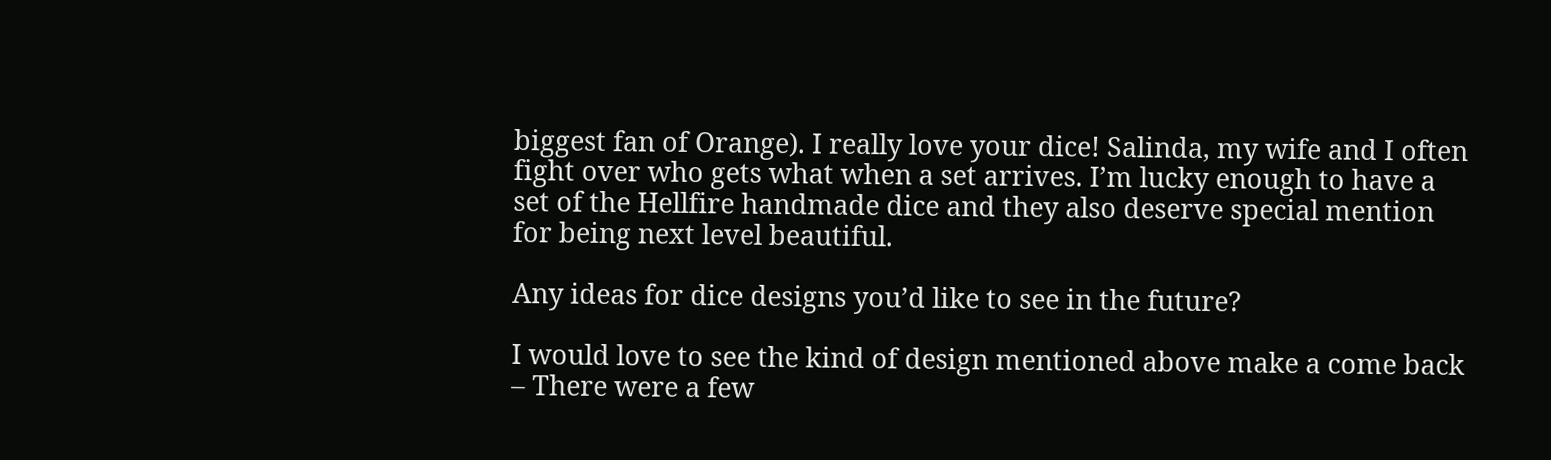biggest fan of Orange). I really love your dice! Salinda, my wife and I often fight over who gets what when a set arrives. I’m lucky enough to have a set of the Hellfire handmade dice and they also deserve special mention for being next level beautiful.

Any ideas for dice designs you’d like to see in the future?

I would love to see the kind of design mentioned above make a come back – There were a few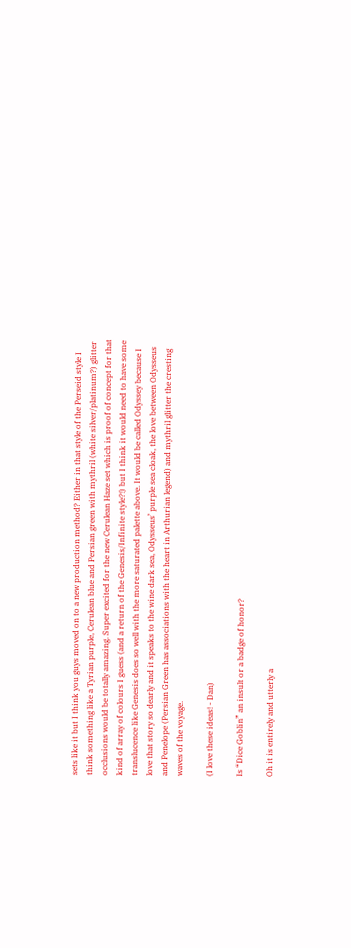sets like it but I think you guys moved on to a new production method? Either in that style of the Perseid style I think something like a Tyrian purple, Cerulean blue and Persian green with mythril (white silver/platinum?) glitter occlusions would be totally amazing. Super excited for the new Cerulean Haze set which is proof of concept for that kind of array of colours I guess (and a return of the Genesis/Infinite style?!) but I think it would need to have some translucence like Genesis does so well with the more saturated palette above. It would be called Odyssey because I love that story so dearly and it speaks to the wine dark sea, Odysseus’ purple sea cloak, the love between Odysseus and Penelope (Persian Green has associations with the heart in Arthurian legend) and mythril glitter the cresting waves of the voyage.

(I love these ideas! - Dan)

Is “Dice Goblin” an insult or a badge of honor?

Oh it is entirely and utterly a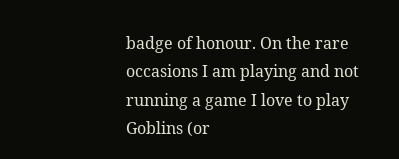badge of honour. On the rare occasions I am playing and not running a game I love to play Goblins (or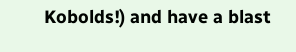Kobolds!) and have a blast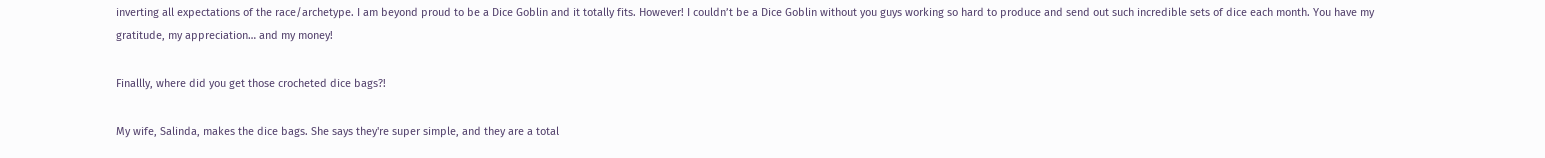inverting all expectations of the race/archetype. I am beyond proud to be a Dice Goblin and it totally fits. However! I couldn’t be a Dice Goblin without you guys working so hard to produce and send out such incredible sets of dice each month. You have my gratitude, my appreciation… and my money!

Finallly, where did you get those crocheted dice bags?!

My wife, Salinda, makes the dice bags. She says they're super simple, and they are a total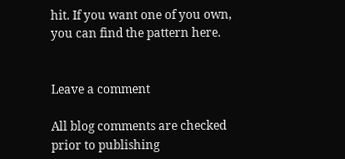hit. If you want one of you own, you can find the pattern here.


Leave a comment

All blog comments are checked prior to publishing